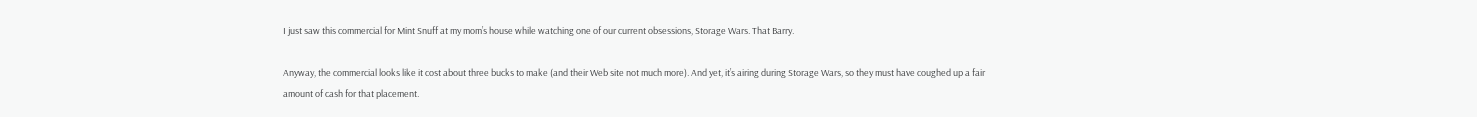I just saw this commercial for Mint Snuff at my mom’s house while watching one of our current obsessions, Storage Wars. That Barry.

Anyway, the commercial looks like it cost about three bucks to make (and their Web site not much more). And yet, it’s airing during Storage Wars, so they must have coughed up a fair amount of cash for that placement.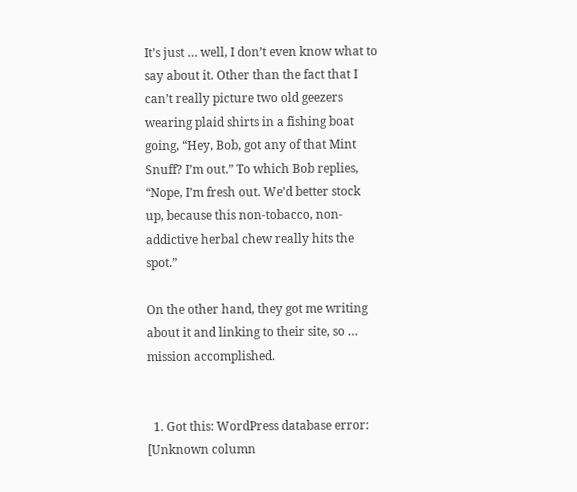It’s just … well, I don’t even know what to say about it. Other than the fact that I can’t really picture two old geezers wearing plaid shirts in a fishing boat  going, “Hey, Bob, got any of that Mint Snuff? I’m out.” To which Bob replies, “Nope, I’m fresh out. We’d better stock up, because this non-tobacco, non-addictive herbal chew really hits the spot.”

On the other hand, they got me writing about it and linking to their site, so … mission accomplished.


  1. Got this: WordPress database error: [Unknown column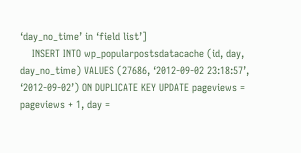‘day_no_time’ in ‘field list’]
    INSERT INTO wp_popularpostsdatacache (id, day, day_no_time) VALUES (27686, ‘2012-09-02 23:18:57’, ‘2012-09-02’) ON DUPLICATE KEY UPDATE pageviews = pageviews + 1, day =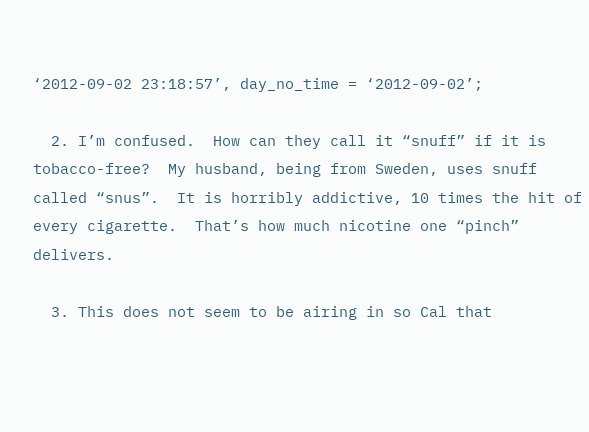‘2012-09-02 23:18:57’, day_no_time = ‘2012-09-02’;

  2. I’m confused.  How can they call it “snuff” if it is tobacco-free?  My husband, being from Sweden, uses snuff called “snus”.  It is horribly addictive, 10 times the hit of every cigarette.  That’s how much nicotine one “pinch” delivers.

  3. This does not seem to be airing in so Cal that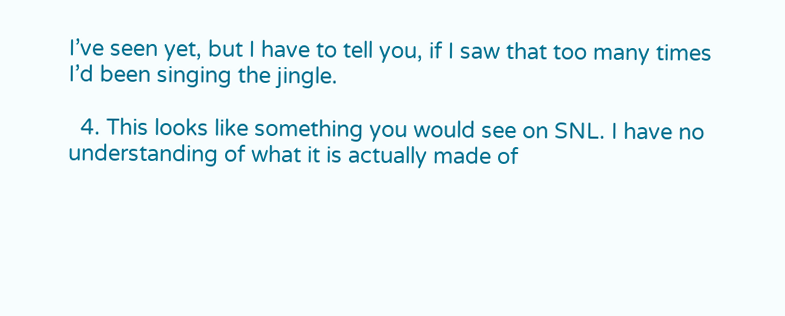I’ve seen yet, but I have to tell you, if I saw that too many times I’d been singing the jingle.

  4. This looks like something you would see on SNL. I have no understanding of what it is actually made of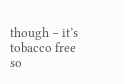though – it’s tobacco free so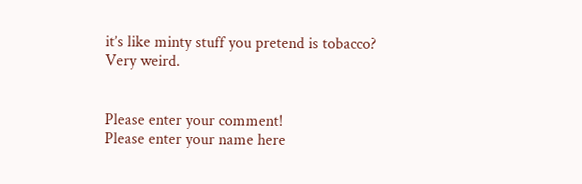it’s like minty stuff you pretend is tobacco? Very weird.


Please enter your comment!
Please enter your name here